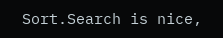Sort.Search is nice,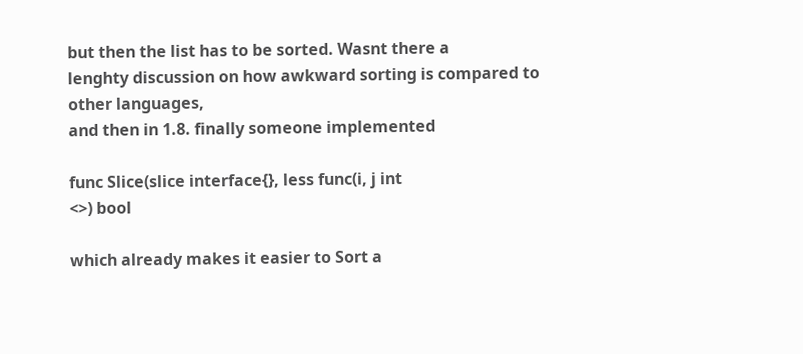but then the list has to be sorted. Wasnt there a
lenghty discussion on how awkward sorting is compared to other languages,
and then in 1.8. finally someone implemented

func Slice(slice interface{}, less func(i, j int
<>) bool

which already makes it easier to Sort a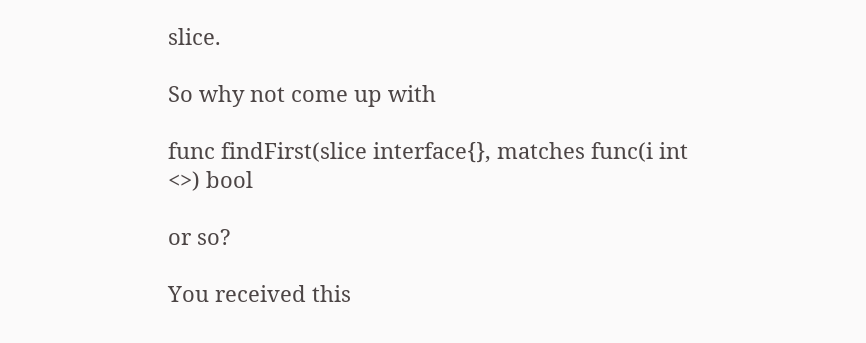slice.

So why not come up with

func findFirst(slice interface{}, matches func(i int
<>) bool

or so?

You received this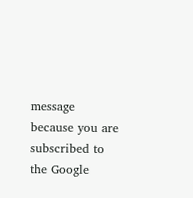message because you are subscribed to the Google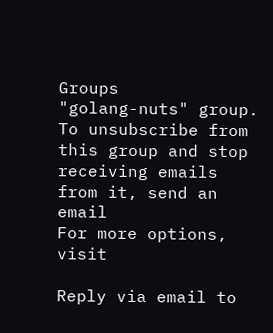Groups
"golang-nuts" group.
To unsubscribe from this group and stop receiving emails from it, send an email
For more options, visit

Reply via email to